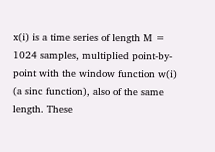x(i) is a time series of length M = 1024 samples, multiplied point-by-point with the window function w(i) (a sinc function), also of the same length. These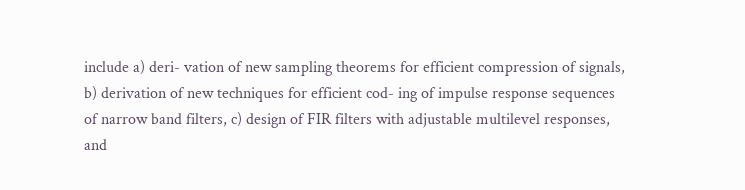include a) deri- vation of new sampling theorems for efficient compression of signals, b) derivation of new techniques for efficient cod- ing of impulse response sequences of narrow band filters, c) design of FIR filters with adjustable multilevel responses, and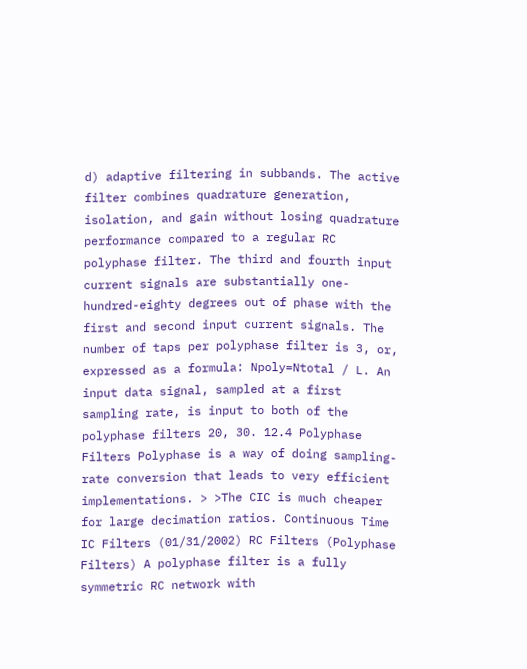d) adaptive filtering in subbands. The active filter combines quadrature generation, isolation, and gain without losing quadrature performance compared to a regular RC polyphase filter. The third and fourth input current signals are substantially one-hundred-eighty degrees out of phase with the first and second input current signals. The number of taps per polyphase filter is 3, or, expressed as a formula: Npoly=Ntotal / L. An input data signal, sampled at a first sampling rate, is input to both of the polyphase filters 20, 30. 12.4 Polyphase Filters Polyphase is a way of doing sampling-rate conversion that leads to very efficient implementations. > >The CIC is much cheaper for large decimation ratios. Continuous Time IC Filters (01/31/2002) RC Filters (Polyphase Filters) A polyphase filter is a fully symmetric RC network with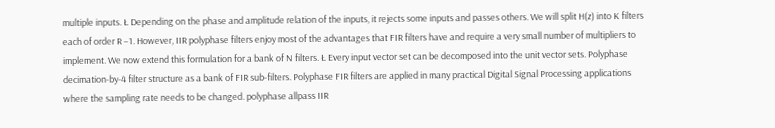multiple inputs. Ł Depending on the phase and amplitude relation of the inputs, it rejects some inputs and passes others. We will split H(z) into K filters each of order R −1. However, IIR polyphase filters enjoy most of the advantages that FIR filters have and require a very small number of multipliers to implement. We now extend this formulation for a bank of N filters. Ł Every input vector set can be decomposed into the unit vector sets. Polyphase decimation-by-4 filter structure as a bank of FIR sub-filters. Polyphase FIR filters are applied in many practical Digital Signal Processing applications where the sampling rate needs to be changed. polyphase allpass IIR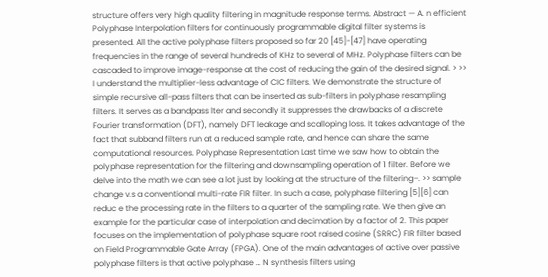structure offers very high quality filtering in magnitude response terms. Abstract — A. n efficient Polyphase Interpolation filters for continuously programmable digital filter systems is presented. All the active polyphase filters proposed so far 20 [45]-[47] have operating frequencies in the range of several hundreds of KHz to several of MHz. Polyphase filters can be cascaded to improve image-response at the cost of reducing the gain of the desired signal. > >> I understand the multiplier-less advantage of CIC filters. We demonstrate the structure of simple recursive all-pass filters that can be inserted as sub-filters in polyphase resampling filters. It serves as a bandpass lter and secondly it suppresses the drawbacks of a discrete Fourier transformation (DFT), namely DFT leakage and scalloping loss. It takes advantage of the fact that subband filters run at a reduced sample rate, and hence can share the same computational resources. Polyphase Representation Last time we saw how to obtain the polyphase representation for the filtering and downsampling operation of 1 filter. Before we delve into the math we can see a lot just by looking at the structure of the filtering–. >> sample change v.s a conventional multi-rate FIR filter. In such a case, polyphase filtering [5][6] can reduc e the processing rate in the filters to a quarter of the sampling rate. We then give an example for the particular case of interpolation and decimation by a factor of 2. This paper focuses on the implementation of polyphase square root raised cosine (SRRC) FIR filter based on Field Programmable Gate Array (FPGA). One of the main advantages of active over passive polyphase filters is that active polyphase … N synthesis filters using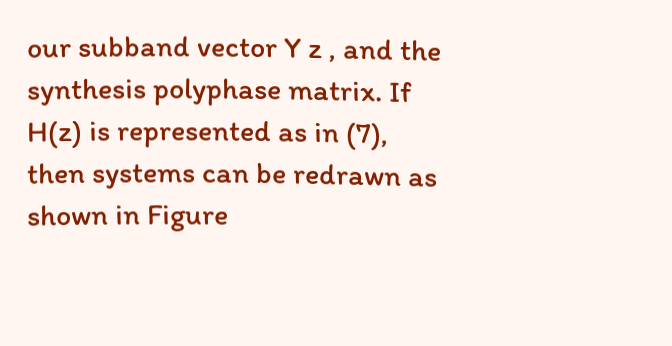our subband vector Y z , and the synthesis polyphase matrix. If H(z) is represented as in (7), then systems can be redrawn as shown in Figure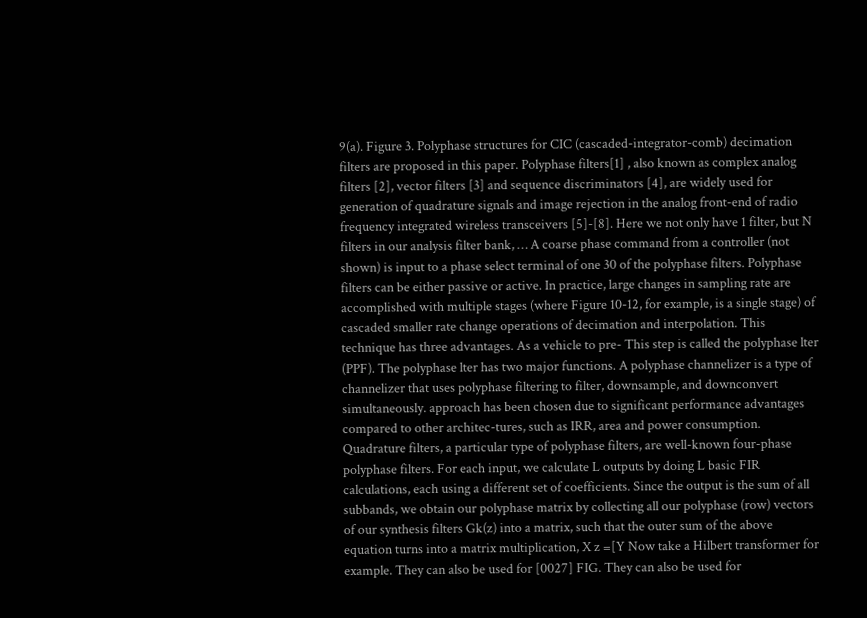9(a). Figure 3. Polyphase structures for CIC (cascaded-integrator-comb) decimation filters are proposed in this paper. Polyphase filters[1] , also known as complex analog filters [2], vector filters [3] and sequence discriminators [4], are widely used for generation of quadrature signals and image rejection in the analog front-end of radio frequency integrated wireless transceivers [5]-[8]. Here we not only have 1 filter, but N filters in our analysis filter bank, … A coarse phase command from a controller (not shown) is input to a phase select terminal of one 30 of the polyphase filters. Polyphase filters can be either passive or active. In practice, large changes in sampling rate are accomplished with multiple stages (where Figure 10-12, for example, is a single stage) of cascaded smaller rate change operations of decimation and interpolation. This technique has three advantages. As a vehicle to pre- This step is called the polyphase lter (PPF). The polyphase lter has two major functions. A polyphase channelizer is a type of channelizer that uses polyphase filtering to filter, downsample, and downconvert simultaneously. approach has been chosen due to significant performance advantages compared to other architec-tures, such as IRR, area and power consumption. Quadrature filters, a particular type of polyphase filters, are well-known four-phase polyphase filters. For each input, we calculate L outputs by doing L basic FIR calculations, each using a different set of coefficients. Since the output is the sum of all subbands, we obtain our polyphase matrix by collecting all our polyphase (row) vectors of our synthesis filters Gk(z) into a matrix, such that the outer sum of the above equation turns into a matrix multiplication, X z =[Y Now take a Hilbert transformer for example. They can also be used for [0027] FIG. They can also be used for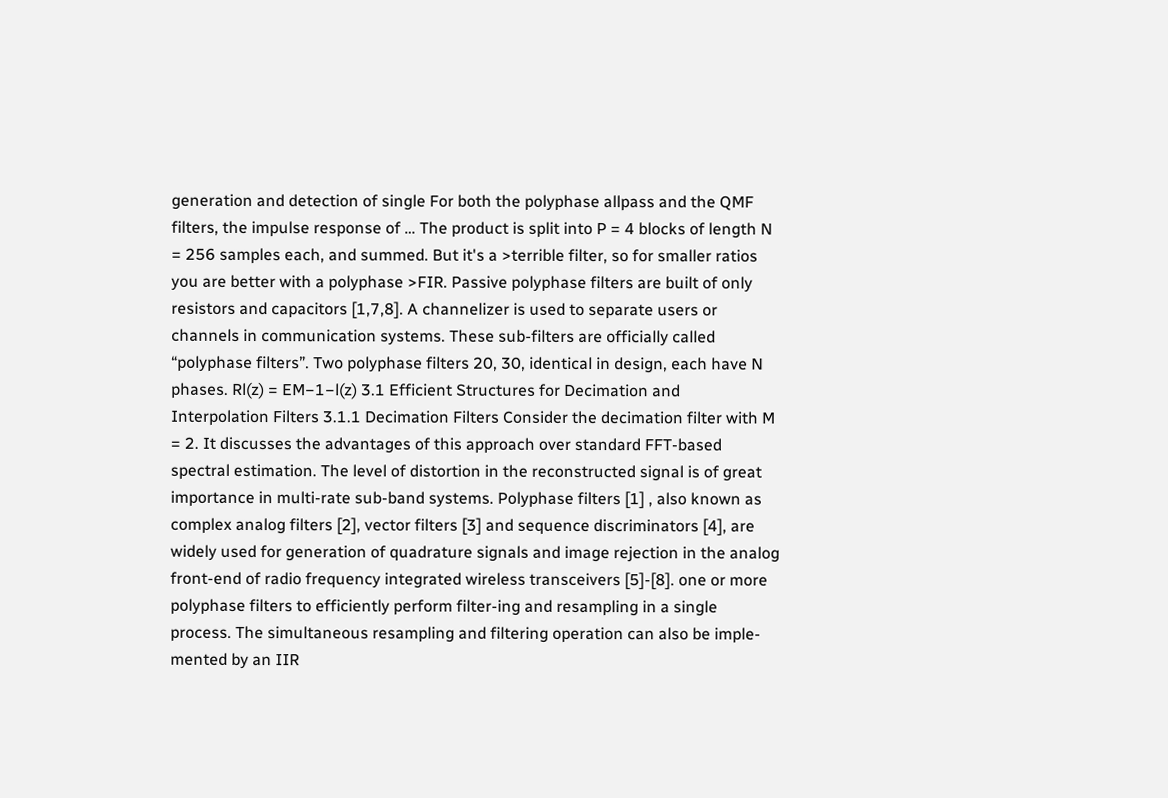generation and detection of single For both the polyphase allpass and the QMF filters, the impulse response of … The product is split into P = 4 blocks of length N = 256 samples each, and summed. But it's a >terrible filter, so for smaller ratios you are better with a polyphase >FIR. Passive polyphase filters are built of only resistors and capacitors [1,7,8]. A channelizer is used to separate users or channels in communication systems. These sub-filters are officially called “polyphase filters”. Two polyphase filters 20, 30, identical in design, each have N phases. Rl(z) = EM−1−l(z) 3.1 Efficient Structures for Decimation and Interpolation Filters 3.1.1 Decimation Filters Consider the decimation filter with M = 2. It discusses the advantages of this approach over standard FFT-based spectral estimation. The level of distortion in the reconstructed signal is of great importance in multi-rate sub-band systems. Polyphase filters [1] , also known as complex analog filters [2], vector filters [3] and sequence discriminators [4], are widely used for generation of quadrature signals and image rejection in the analog front-end of radio frequency integrated wireless transceivers [5]-[8]. one or more polyphase filters to efficiently perform filter-ing and resampling in a single process. The simultaneous resampling and filtering operation can also be imple-mented by an IIR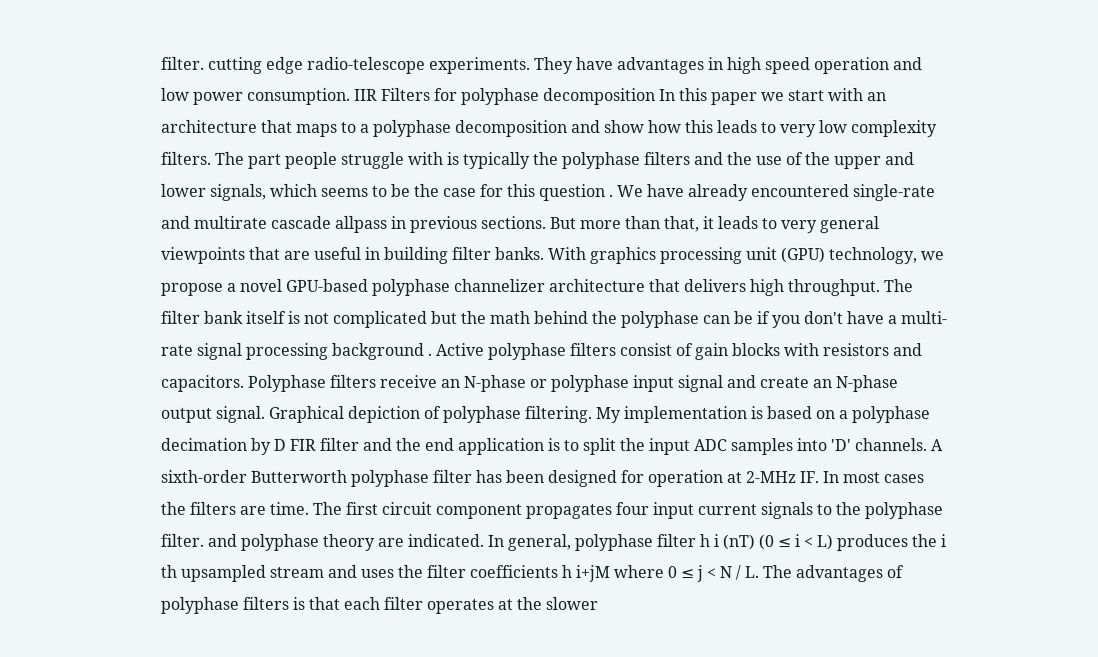filter. cutting edge radio-telescope experiments. They have advantages in high speed operation and low power consumption. IIR Filters for polyphase decomposition In this paper we start with an architecture that maps to a polyphase decomposition and show how this leads to very low complexity filters. The part people struggle with is typically the polyphase filters and the use of the upper and lower signals, which seems to be the case for this question . We have already encountered single-rate and multirate cascade allpass in previous sections. But more than that, it leads to very general viewpoints that are useful in building filter banks. With graphics processing unit (GPU) technology, we propose a novel GPU-based polyphase channelizer architecture that delivers high throughput. The filter bank itself is not complicated but the math behind the polyphase can be if you don't have a multi-rate signal processing background . Active polyphase filters consist of gain blocks with resistors and capacitors. Polyphase filters receive an N-phase or polyphase input signal and create an N-phase output signal. Graphical depiction of polyphase filtering. My implementation is based on a polyphase decimation by D FIR filter and the end application is to split the input ADC samples into 'D' channels. A sixth-order Butterworth polyphase filter has been designed for operation at 2-MHz IF. In most cases the filters are time. The first circuit component propagates four input current signals to the polyphase filter. and polyphase theory are indicated. In general, polyphase filter h i (nT) (0 ≤ i < L) produces the i th upsampled stream and uses the filter coefficients h i+jM where 0 ≤ j < N / L. The advantages of polyphase filters is that each filter operates at the slower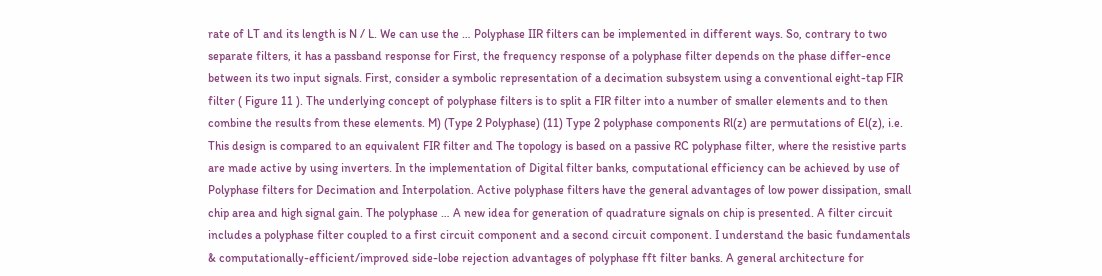rate of LT and its length is N / L. We can use the … Polyphase IIR filters can be implemented in different ways. So, contrary to two separate filters, it has a passband response for First, the frequency response of a polyphase filter depends on the phase differ-ence between its two input signals. First, consider a symbolic representation of a decimation subsystem using a conventional eight-tap FIR filter ( Figure 11 ). The underlying concept of polyphase filters is to split a FIR filter into a number of smaller elements and to then combine the results from these elements. M) (Type 2 Polyphase) (11) Type 2 polyphase components Rl(z) are permutations of El(z), i.e. This design is compared to an equivalent FIR filter and The topology is based on a passive RC polyphase filter, where the resistive parts are made active by using inverters. In the implementation of Digital filter banks, computational efficiency can be achieved by use of Polyphase filters for Decimation and Interpolation. Active polyphase filters have the general advantages of low power dissipation, small chip area and high signal gain. The polyphase … A new idea for generation of quadrature signals on chip is presented. A filter circuit includes a polyphase filter coupled to a first circuit component and a second circuit component. I understand the basic fundamentals & computationally-efficient/improved side-lobe rejection advantages of polyphase fft filter banks. A general architecture for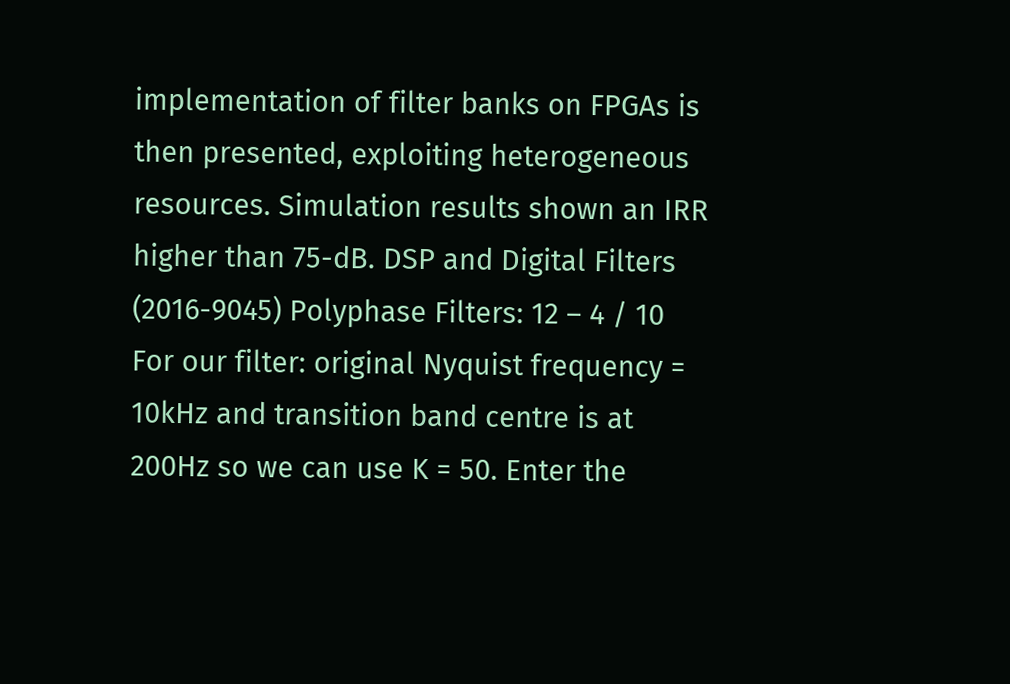implementation of filter banks on FPGAs is then presented, exploiting heterogeneous resources. Simulation results shown an IRR higher than 75-dB. DSP and Digital Filters (2016-9045) Polyphase Filters: 12 – 4 / 10 For our filter: original Nyquist frequency = 10kHz and transition band centre is at 200Hz so we can use K = 50. Enter the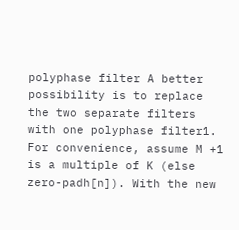polyphase filter A better possibility is to replace the two separate filters with one polyphase filter1. For convenience, assume M +1 is a multiple of K (else zero-padh[n]). With the new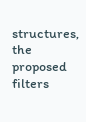structures, the proposed filters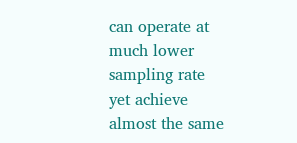can operate at much lower sampling rate yet achieve almost the same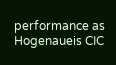performance as Hogenaueis CIC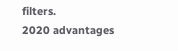filters.
2020 advantages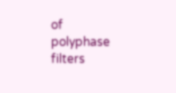of polyphase filters